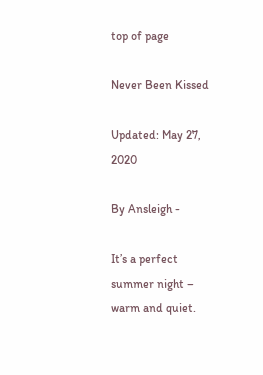top of page

Never Been Kissed

Updated: May 27, 2020

By Ansleigh -

It’s a perfect summer night – warm and quiet.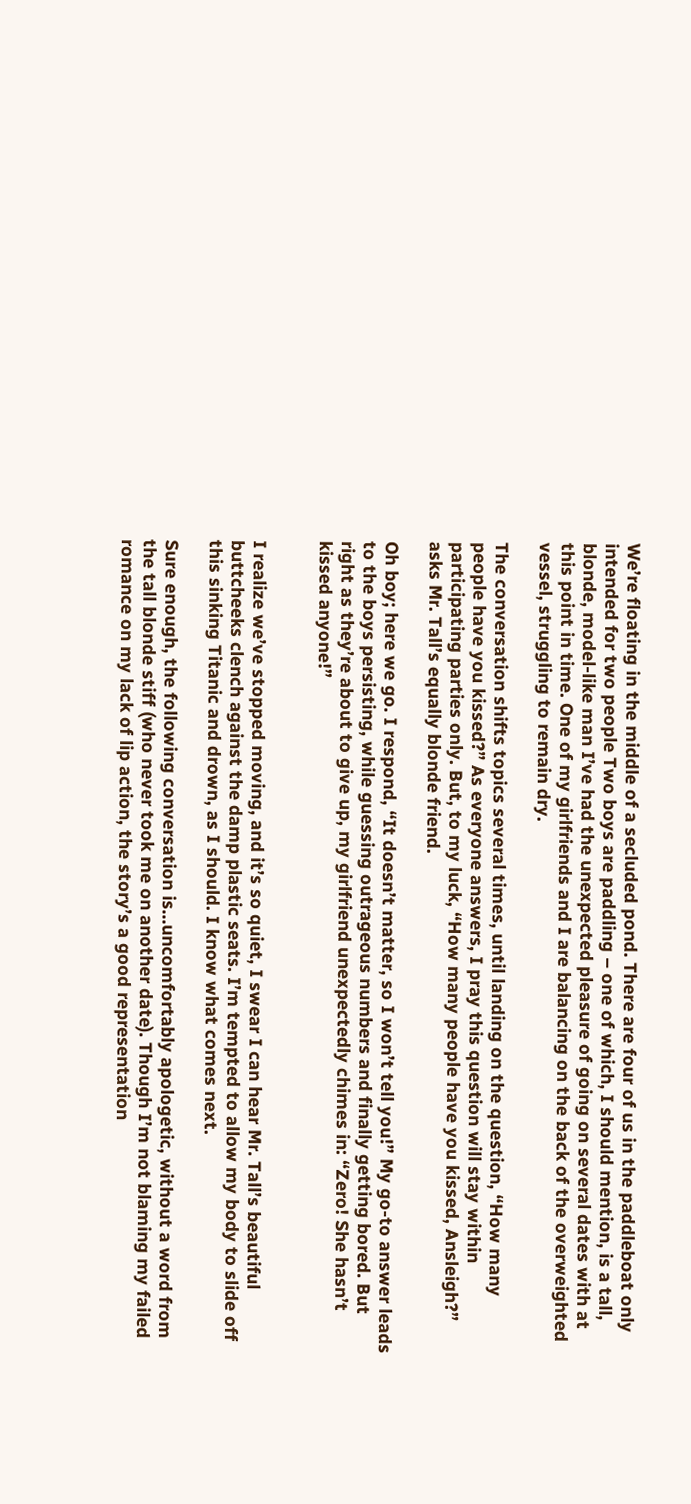We’re floating in the middle of a secluded pond. There are four of us in the paddleboat only intended for two people Two boys are paddling – one of which, I should mention, is a tall, blonde, model-like man I’ve had the unexpected pleasure of going on several dates with at this point in time. One of my girlfriends and I are balancing on the back of the overweighted vessel, struggling to remain dry.

The conversation shifts topics several times, until landing on the question, “How many people have you kissed?” As everyone answers, I pray this question will stay within participating parties only. But, to my luck, “How many people have you kissed, Ansleigh?” asks Mr. Tall’s equally blonde friend.

Oh boy; here we go. I respond, “It doesn’t matter, so I won’t tell you!” My go-to answer leads to the boys persisting, while guessing outrageous numbers and finally getting bored. But right as they’re about to give up, my girlfriend unexpectedly chimes in: “Zero! She hasn’t kissed anyone!”


I realize we’ve stopped moving, and it’s so quiet, I swear I can hear Mr. Tall’s beautiful buttcheeks clench against the damp plastic seats. I’m tempted to allow my body to slide off this sinking Titanic and drown, as I should. I know what comes next.

Sure enough, the following conversation is…uncomfortably apologetic, without a word from the tall blonde stiff (who never took me on another date). Though I’m not blaming my failed romance on my lack of lip action, the story’s a good representation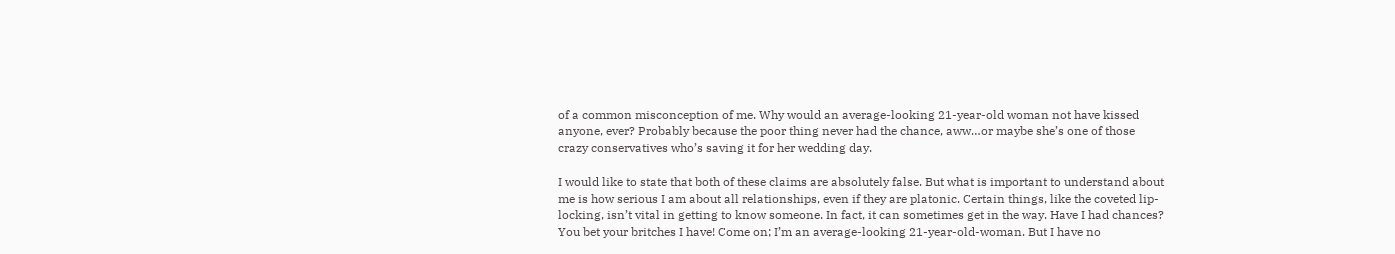of a common misconception of me. Why would an average-looking 21-year-old woman not have kissed anyone, ever? Probably because the poor thing never had the chance, aww…or maybe she’s one of those crazy conservatives who’s saving it for her wedding day.

I would like to state that both of these claims are absolutely false. But what is important to understand about me is how serious I am about all relationships, even if they are platonic. Certain things, like the coveted lip-locking, isn’t vital in getting to know someone. In fact, it can sometimes get in the way. Have I had chances? You bet your britches I have! Come on; I’m an average-looking 21-year-old-woman. But I have no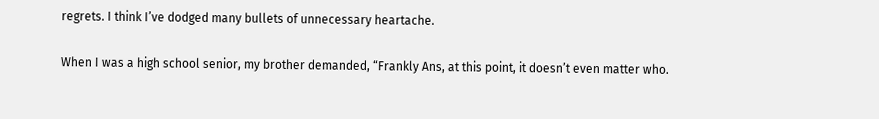regrets. I think I’ve dodged many bullets of unnecessary heartache.

When I was a high school senior, my brother demanded, “Frankly Ans, at this point, it doesn’t even matter who.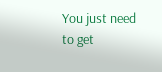You just need to get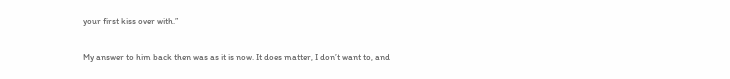your first kiss over with.”

My answer to him back then was as it is now. It does matter, I don’t want to, and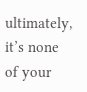ultimately, it’s none of your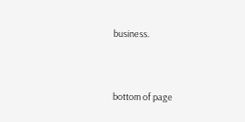business.


bottom of page